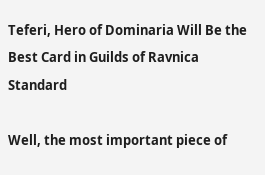Teferi, Hero of Dominaria Will Be the Best Card in Guilds of Ravnica Standard

Well, the most important piece of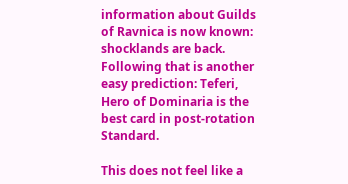information about Guilds of Ravnica is now known: shocklands are back. Following that is another easy prediction: Teferi, Hero of Dominaria is the best card in post-rotation Standard.

This does not feel like a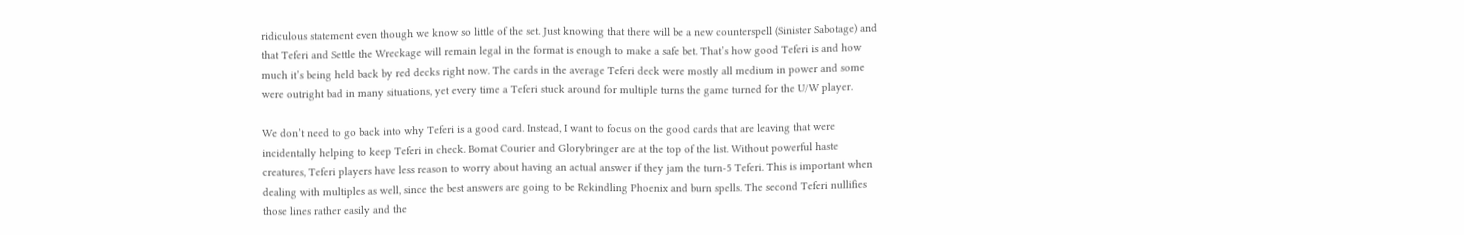ridiculous statement even though we know so little of the set. Just knowing that there will be a new counterspell (Sinister Sabotage) and that Teferi and Settle the Wreckage will remain legal in the format is enough to make a safe bet. That’s how good Teferi is and how much it’s being held back by red decks right now. The cards in the average Teferi deck were mostly all medium in power and some were outright bad in many situations, yet every time a Teferi stuck around for multiple turns the game turned for the U/W player.

We don’t need to go back into why Teferi is a good card. Instead, I want to focus on the good cards that are leaving that were incidentally helping to keep Teferi in check. Bomat Courier and Glorybringer are at the top of the list. Without powerful haste creatures, Teferi players have less reason to worry about having an actual answer if they jam the turn-5 Teferi. This is important when dealing with multiples as well, since the best answers are going to be Rekindling Phoenix and burn spells. The second Teferi nullifies those lines rather easily and the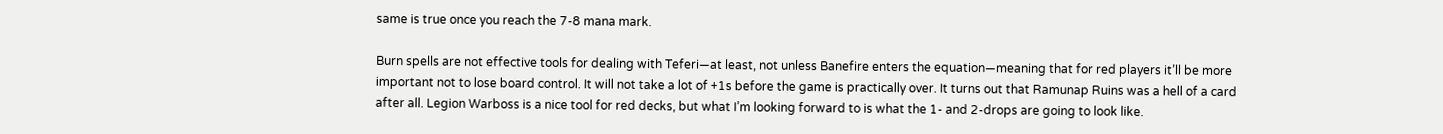same is true once you reach the 7-8 mana mark.

Burn spells are not effective tools for dealing with Teferi—at least, not unless Banefire enters the equation—meaning that for red players it’ll be more important not to lose board control. It will not take a lot of +1s before the game is practically over. It turns out that Ramunap Ruins was a hell of a card after all. Legion Warboss is a nice tool for red decks, but what I’m looking forward to is what the 1- and 2-drops are going to look like.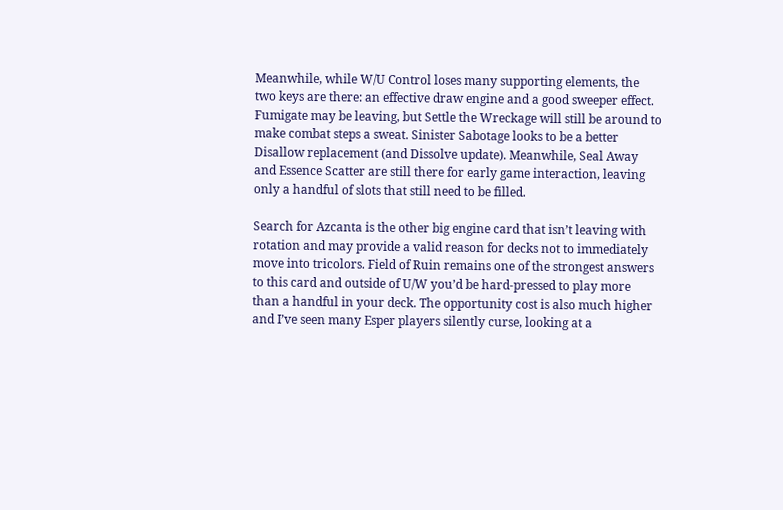Meanwhile, while W/U Control loses many supporting elements, the two keys are there: an effective draw engine and a good sweeper effect. Fumigate may be leaving, but Settle the Wreckage will still be around to make combat steps a sweat. Sinister Sabotage looks to be a better Disallow replacement (and Dissolve update). Meanwhile, Seal Away and Essence Scatter are still there for early game interaction, leaving only a handful of slots that still need to be filled.

Search for Azcanta is the other big engine card that isn’t leaving with rotation and may provide a valid reason for decks not to immediately move into tricolors. Field of Ruin remains one of the strongest answers to this card and outside of U/W you’d be hard-pressed to play more than a handful in your deck. The opportunity cost is also much higher and I’ve seen many Esper players silently curse, looking at a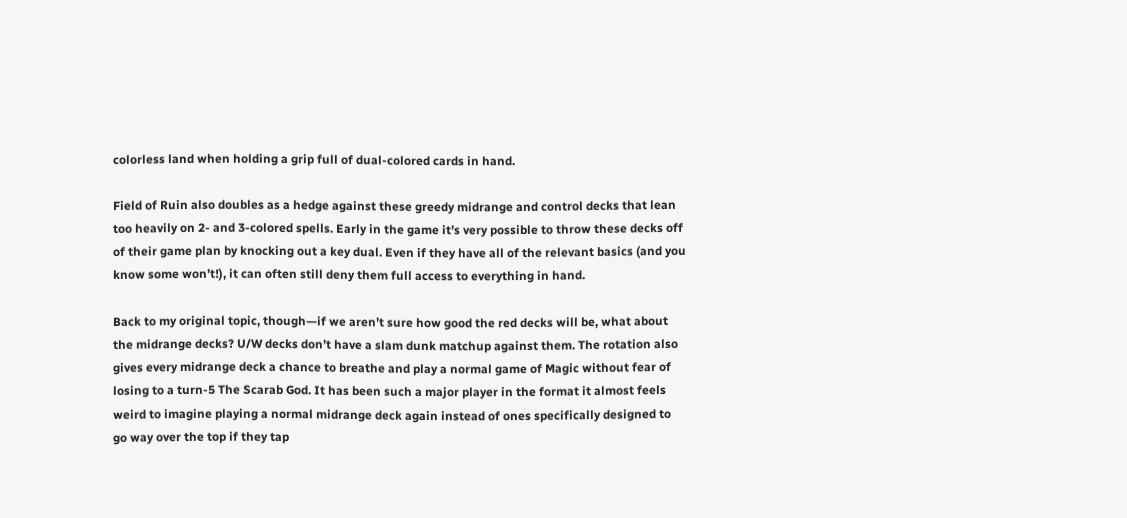colorless land when holding a grip full of dual-colored cards in hand.

Field of Ruin also doubles as a hedge against these greedy midrange and control decks that lean too heavily on 2- and 3-colored spells. Early in the game it’s very possible to throw these decks off of their game plan by knocking out a key dual. Even if they have all of the relevant basics (and you know some won’t!), it can often still deny them full access to everything in hand.

Back to my original topic, though—if we aren’t sure how good the red decks will be, what about the midrange decks? U/W decks don’t have a slam dunk matchup against them. The rotation also gives every midrange deck a chance to breathe and play a normal game of Magic without fear of losing to a turn-5 The Scarab God. It has been such a major player in the format it almost feels weird to imagine playing a normal midrange deck again instead of ones specifically designed to go way over the top if they tap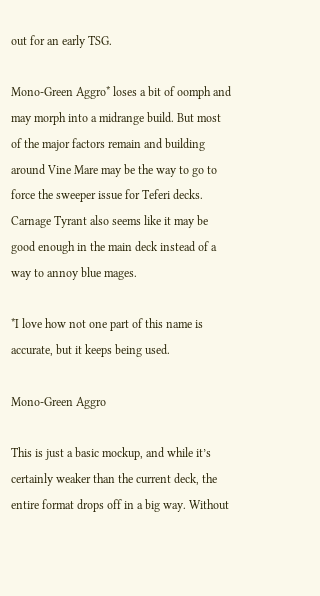out for an early TSG.

Mono-Green Aggro* loses a bit of oomph and may morph into a midrange build. But most of the major factors remain and building around Vine Mare may be the way to go to force the sweeper issue for Teferi decks. Carnage Tyrant also seems like it may be good enough in the main deck instead of a way to annoy blue mages.

*I love how not one part of this name is accurate, but it keeps being used.

Mono-Green Aggro

This is just a basic mockup, and while it’s certainly weaker than the current deck, the entire format drops off in a big way. Without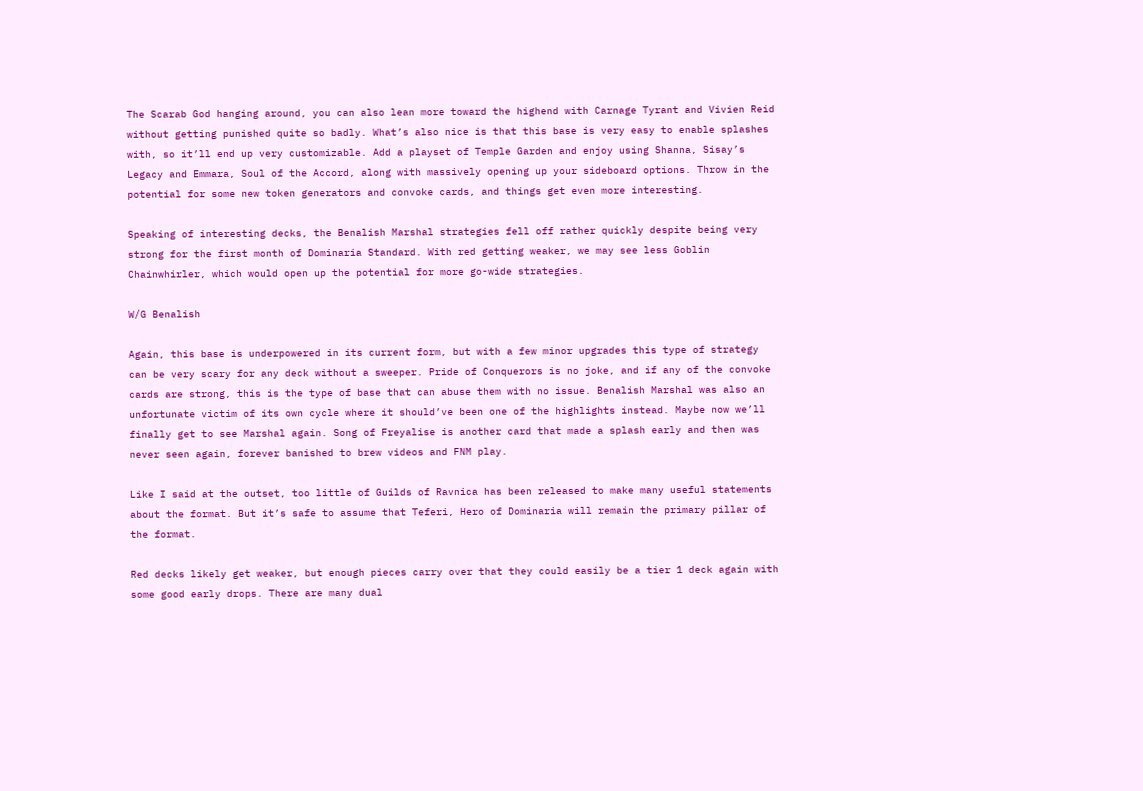The Scarab God hanging around, you can also lean more toward the highend with Carnage Tyrant and Vivien Reid without getting punished quite so badly. What’s also nice is that this base is very easy to enable splashes with, so it’ll end up very customizable. Add a playset of Temple Garden and enjoy using Shanna, Sisay’s Legacy and Emmara, Soul of the Accord, along with massively opening up your sideboard options. Throw in the potential for some new token generators and convoke cards, and things get even more interesting.

Speaking of interesting decks, the Benalish Marshal strategies fell off rather quickly despite being very strong for the first month of Dominaria Standard. With red getting weaker, we may see less Goblin Chainwhirler, which would open up the potential for more go-wide strategies.

W/G Benalish

Again, this base is underpowered in its current form, but with a few minor upgrades this type of strategy can be very scary for any deck without a sweeper. Pride of Conquerors is no joke, and if any of the convoke cards are strong, this is the type of base that can abuse them with no issue. Benalish Marshal was also an unfortunate victim of its own cycle where it should’ve been one of the highlights instead. Maybe now we’ll finally get to see Marshal again. Song of Freyalise is another card that made a splash early and then was never seen again, forever banished to brew videos and FNM play.

Like I said at the outset, too little of Guilds of Ravnica has been released to make many useful statements about the format. But it’s safe to assume that Teferi, Hero of Dominaria will remain the primary pillar of the format.

Red decks likely get weaker, but enough pieces carry over that they could easily be a tier 1 deck again with some good early drops. There are many dual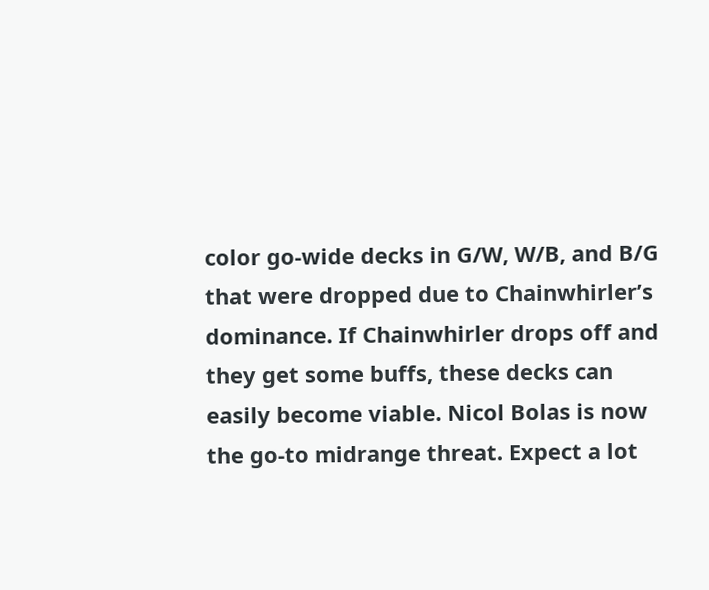color go-wide decks in G/W, W/B, and B/G that were dropped due to Chainwhirler’s dominance. If Chainwhirler drops off and they get some buffs, these decks can easily become viable. Nicol Bolas is now the go-to midrange threat. Expect a lot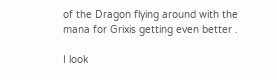of the Dragon flying around with the mana for Grixis getting even better .

I look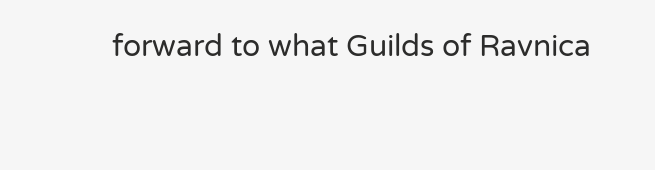forward to what Guilds of Ravnica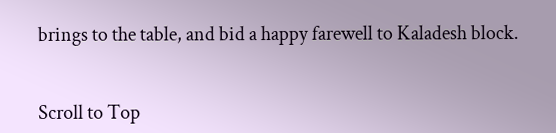brings to the table, and bid a happy farewell to Kaladesh block.


Scroll to Top